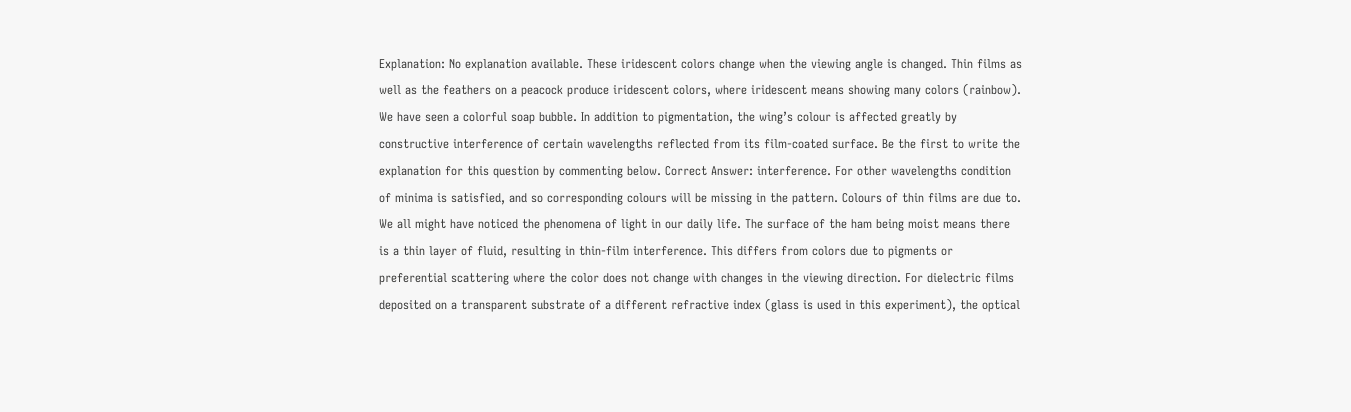Explanation: No explanation available. These iridescent colors change when the viewing angle is changed. Thin films as well as the feathers on a peacock produce iridescent colors, where iridescent means showing many colors (rainbow). We have seen a colorful soap bubble. In addition to pigmentation, the wing’s colour is affected greatly by constructive interference of certain wavelengths reflected from its film-coated surface. Be the first to write the explanation for this question by commenting below. Correct Answer: interference. For other wavelengths condition of minima is satisfied, and so corresponding colours will be missing in the pattern. Colours of thin films are due to. We all might have noticed the phenomena of light in our daily life. The surface of the ham being moist means there is a thin layer of fluid, resulting in thin-film interference. This differs from colors due to pigments or preferential scattering where the color does not change with changes in the viewing direction. For dielectric films deposited on a transparent substrate of a different refractive index (glass is used in this experiment), the optical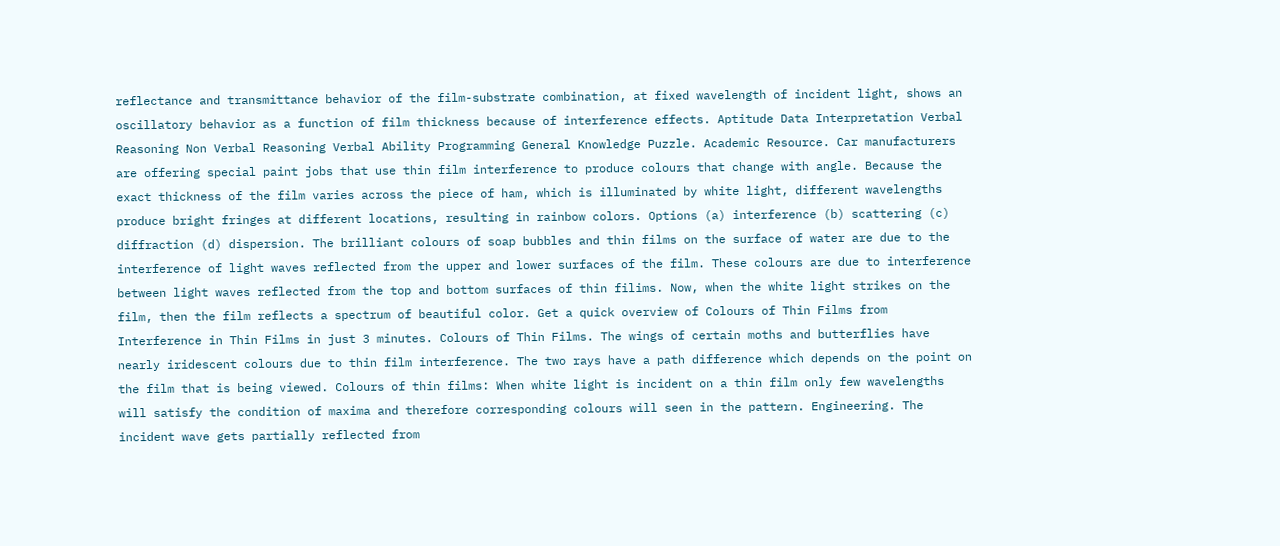reflectance and transmittance behavior of the film-substrate combination, at fixed wavelength of incident light, shows an oscillatory behavior as a function of film thickness because of interference effects. Aptitude Data Interpretation Verbal Reasoning Non Verbal Reasoning Verbal Ability Programming General Knowledge Puzzle. Academic Resource. Car manufacturers are offering special paint jobs that use thin film interference to produce colours that change with angle. Because the exact thickness of the film varies across the piece of ham, which is illuminated by white light, different wavelengths produce bright fringes at different locations, resulting in rainbow colors. Options (a) interference (b) scattering (c) diffraction (d) dispersion. The brilliant colours of soap bubbles and thin films on the surface of water are due to the interference of light waves reflected from the upper and lower surfaces of the film. These colours are due to interference between light waves reflected from the top and bottom surfaces of thin filims. Now, when the white light strikes on the film, then the film reflects a spectrum of beautiful color. Get a quick overview of Colours of Thin Films from Interference in Thin Films in just 3 minutes. Colours of Thin Films. The wings of certain moths and butterflies have nearly iridescent colours due to thin film interference. The two rays have a path difference which depends on the point on the film that is being viewed. Colours of thin films: When white light is incident on a thin film only few wavelengths will satisfy the condition of maxima and therefore corresponding colours will seen in the pattern. Engineering. The incident wave gets partially reflected from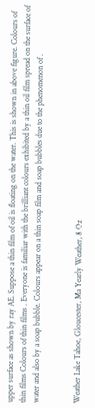upper surface as shown by ray AE. Suppose a thin film of oil is floating on the water. This is shown in above figure. Colours of thin films Colours of thin films . Everyone is familiar with the brilliant colours exhibited by a thin oil film spread on the surface of water and also by a soap bubble. Colours appear on a thin soap film and soap bubbles due to the phenomenon of .


Weather Lake Tahoe, Gloucester, Ma Yearly Weather, 8 Oz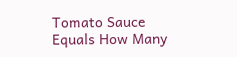Tomato Sauce Equals How Many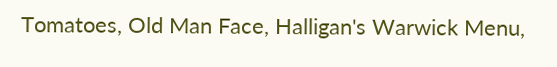Tomatoes, Old Man Face, Halligan's Warwick Menu,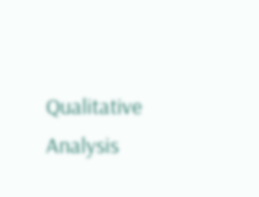Qualitative Analysis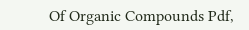Of Organic Compounds Pdf,